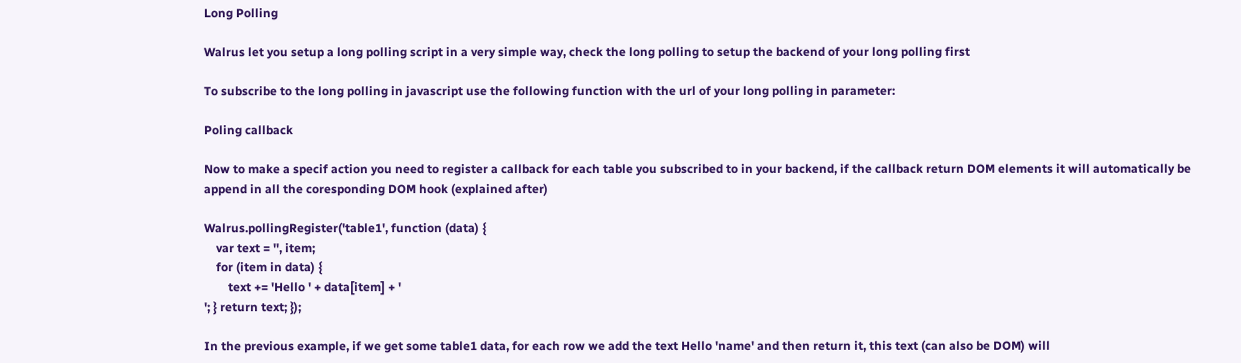Long Polling

Walrus let you setup a long polling script in a very simple way, check the long polling to setup the backend of your long polling first

To subscribe to the long polling in javascript use the following function with the url of your long polling in parameter:

Poling callback

Now to make a specif action you need to register a callback for each table you subscribed to in your backend, if the callback return DOM elements it will automatically be append in all the coresponding DOM hook (explained after)

Walrus.pollingRegister('table1', function (data) {
    var text = '', item;
    for (item in data) {
        text += 'Hello ' + data[item] + '
'; } return text; });

In the previous example, if we get some table1 data, for each row we add the text Hello 'name' and then return it, this text (can also be DOM) will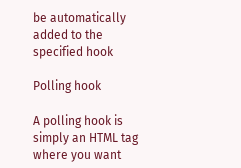be automatically added to the specified hook

Polling hook

A polling hook is simply an HTML tag where you want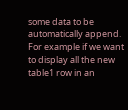some data to be automatically append. For example if we want to display all the new table1 row in an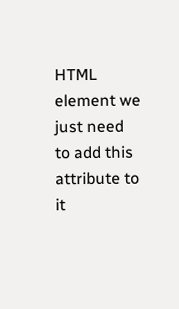HTML element we just need to add this attribute to it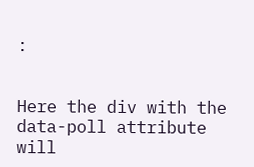:


Here the div with the data-poll attribute will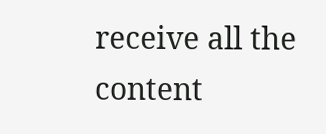receive all the content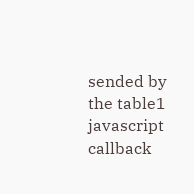sended by the table1 javascript callback